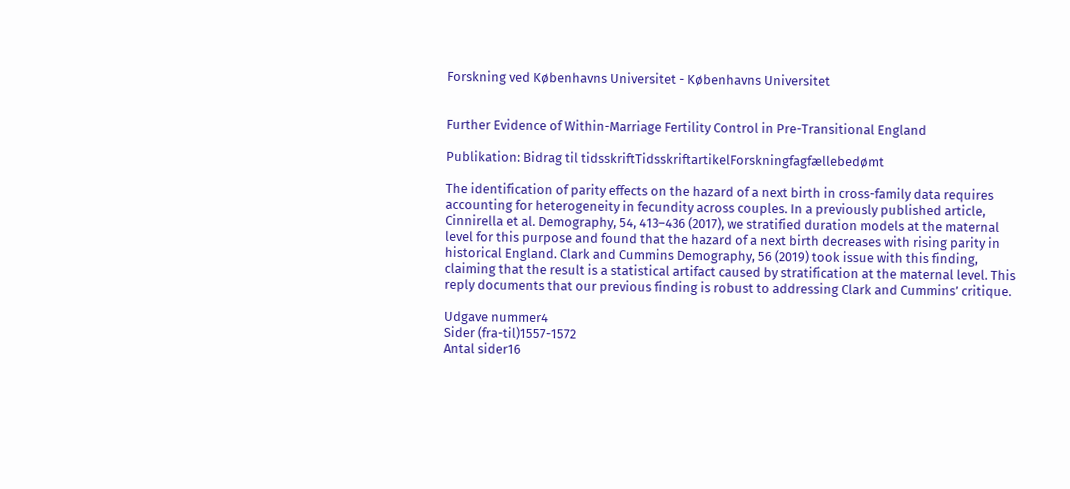Forskning ved Københavns Universitet - Københavns Universitet


Further Evidence of Within-Marriage Fertility Control in Pre-Transitional England

Publikation: Bidrag til tidsskriftTidsskriftartikelForskningfagfællebedømt

The identification of parity effects on the hazard of a next birth in cross-family data requires accounting for heterogeneity in fecundity across couples. In a previously published article, Cinnirella et al. Demography, 54, 413–436 (2017), we stratified duration models at the maternal level for this purpose and found that the hazard of a next birth decreases with rising parity in historical England. Clark and Cummins Demography, 56 (2019) took issue with this finding, claiming that the result is a statistical artifact caused by stratification at the maternal level. This reply documents that our previous finding is robust to addressing Clark and Cummins’ critique.

Udgave nummer4
Sider (fra-til)1557-1572
Antal sider16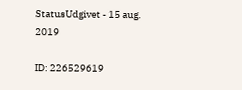StatusUdgivet - 15 aug. 2019

ID: 226529619